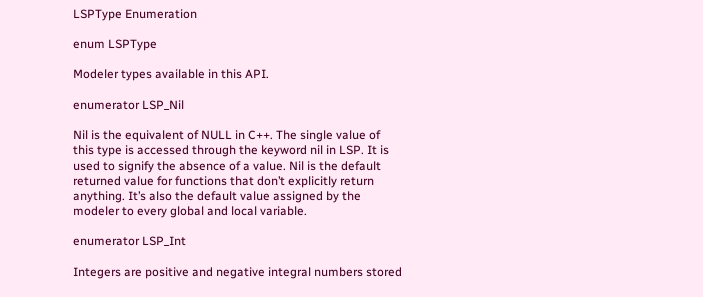LSPType Enumeration

enum LSPType

Modeler types available in this API.

enumerator LSP_Nil

Nil is the equivalent of NULL in C++. The single value of this type is accessed through the keyword nil in LSP. It is used to signify the absence of a value. Nil is the default returned value for functions that don’t explicitly return anything. It’s also the default value assigned by the modeler to every global and local variable.

enumerator LSP_Int

Integers are positive and negative integral numbers stored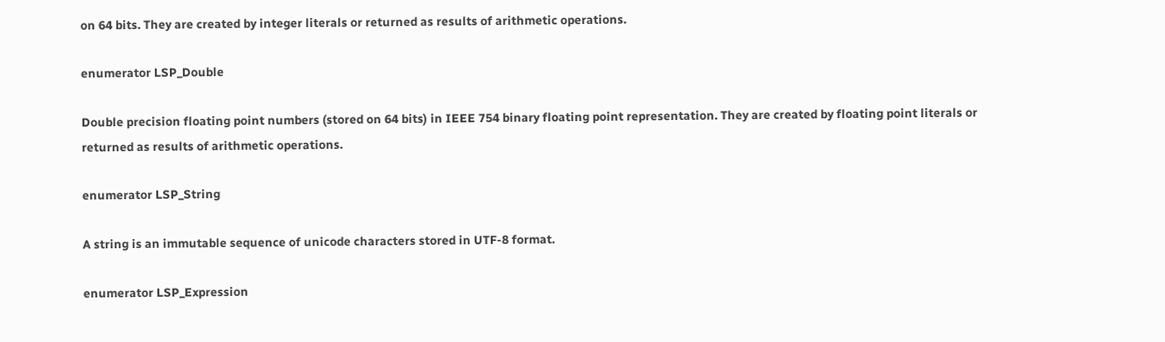on 64 bits. They are created by integer literals or returned as results of arithmetic operations.

enumerator LSP_Double

Double precision floating point numbers (stored on 64 bits) in IEEE 754 binary floating point representation. They are created by floating point literals or returned as results of arithmetic operations.

enumerator LSP_String

A string is an immutable sequence of unicode characters stored in UTF-8 format.

enumerator LSP_Expression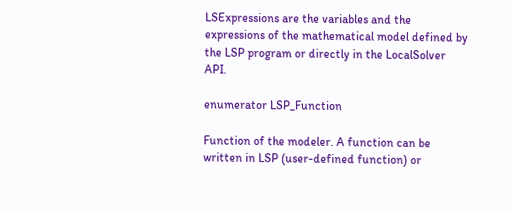LSExpressions are the variables and the expressions of the mathematical model defined by the LSP program or directly in the LocalSolver API.

enumerator LSP_Function

Function of the modeler. A function can be written in LSP (user-defined function) or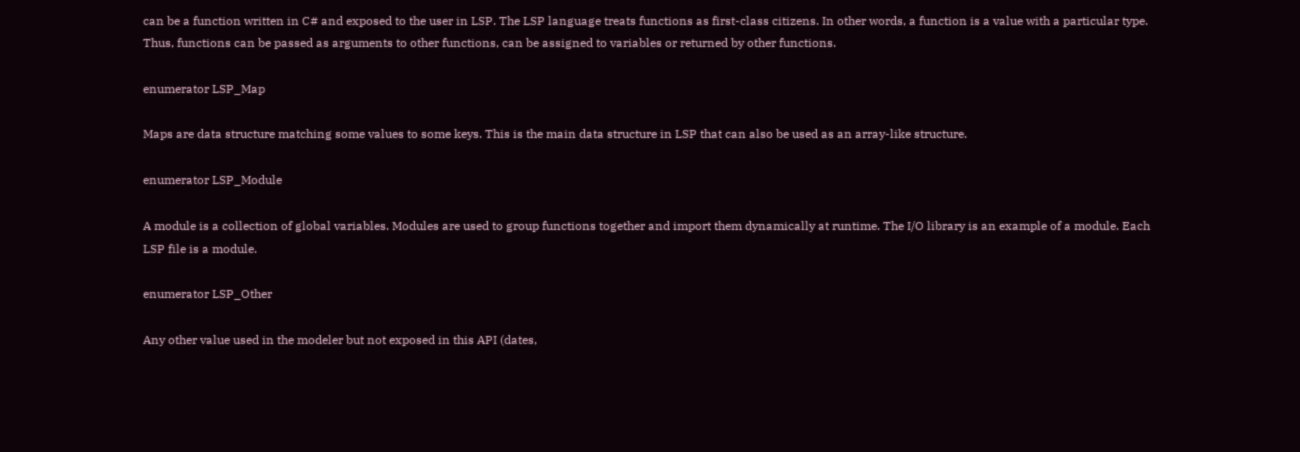can be a function written in C# and exposed to the user in LSP. The LSP language treats functions as first-class citizens. In other words, a function is a value with a particular type. Thus, functions can be passed as arguments to other functions, can be assigned to variables or returned by other functions.

enumerator LSP_Map

Maps are data structure matching some values to some keys. This is the main data structure in LSP that can also be used as an array-like structure.

enumerator LSP_Module

A module is a collection of global variables. Modules are used to group functions together and import them dynamically at runtime. The I/O library is an example of a module. Each LSP file is a module.

enumerator LSP_Other

Any other value used in the modeler but not exposed in this API (dates,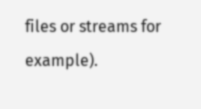files or streams for example).